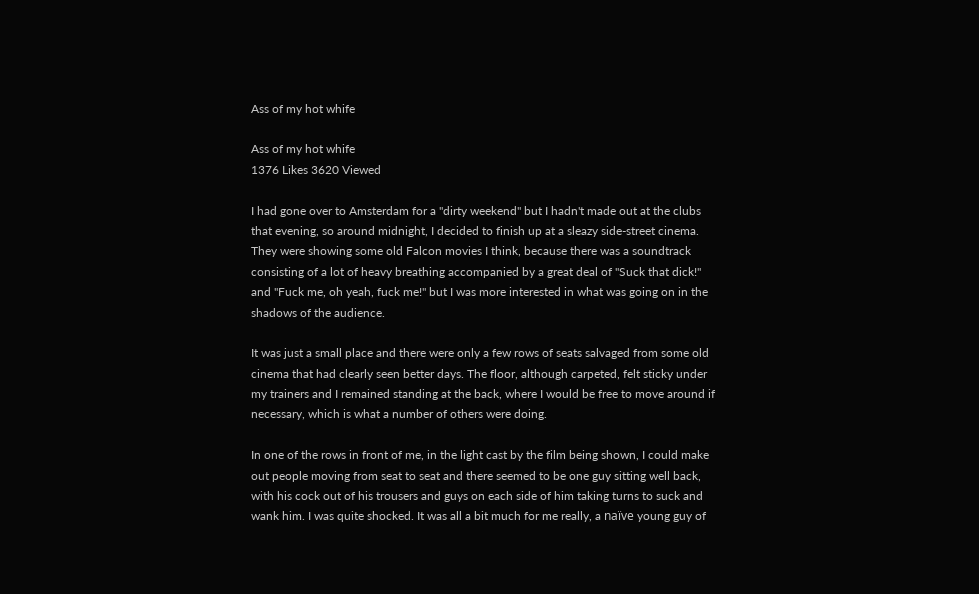Ass of my hot whife

Ass of my hot whife
1376 Likes 3620 Viewed

I had gone over to Amsterdam for a "dirty weekend" but I hadn't made out at the clubs that evening, so around midnight, I decided to finish up at a sleazy side-street cinema. They were showing some old Falcon movies I think, because there was a soundtrack consisting of a lot of heavy breathing accompanied by a great deal of "Suck that dick!" and "Fuck me, oh yeah, fuck me!" but I was more interested in what was going on in the shadows of the audience.

It was just a small place and there were only a few rows of seats salvaged from some old cinema that had clearly seen better days. The floor, although carpeted, felt sticky under my trainers and I remained standing at the back, where I would be free to move around if necessary, which is what a number of others were doing.

In one of the rows in front of me, in the light cast by the film being shown, I could make out people moving from seat to seat and there seemed to be one guy sitting well back, with his cock out of his trousers and guys on each side of him taking turns to suck and wank him. I was quite shocked. It was all a bit much for me really, a naïve young guy of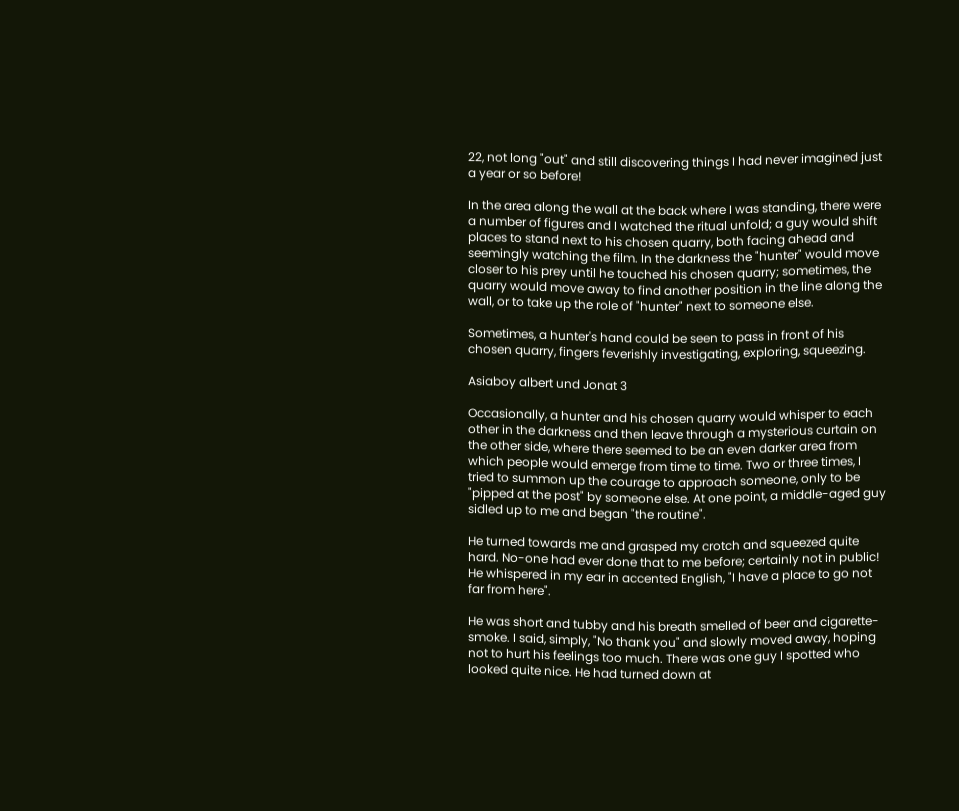22, not long "out" and still discovering things I had never imagined just a year or so before!

In the area along the wall at the back where I was standing, there were a number of figures and I watched the ritual unfold; a guy would shift places to stand next to his chosen quarry, both facing ahead and seemingly watching the film. In the darkness the "hunter" would move closer to his prey until he touched his chosen quarry; sometimes, the quarry would move away to find another position in the line along the wall, or to take up the role of "hunter" next to someone else.

Sometimes, a hunter's hand could be seen to pass in front of his chosen quarry, fingers feverishly investigating, exploring, squeezing.

Asiaboy albert und Jonat 3

Occasionally, a hunter and his chosen quarry would whisper to each other in the darkness and then leave through a mysterious curtain on the other side, where there seemed to be an even darker area from which people would emerge from time to time. Two or three times, I tried to summon up the courage to approach someone, only to be "pipped at the post" by someone else. At one point, a middle-aged guy sidled up to me and began "the routine".

He turned towards me and grasped my crotch and squeezed quite hard. No-one had ever done that to me before; certainly not in public! He whispered in my ear in accented English, "I have a place to go not far from here".

He was short and tubby and his breath smelled of beer and cigarette-smoke. I said, simply, "No thank you" and slowly moved away, hoping not to hurt his feelings too much. There was one guy I spotted who looked quite nice. He had turned down at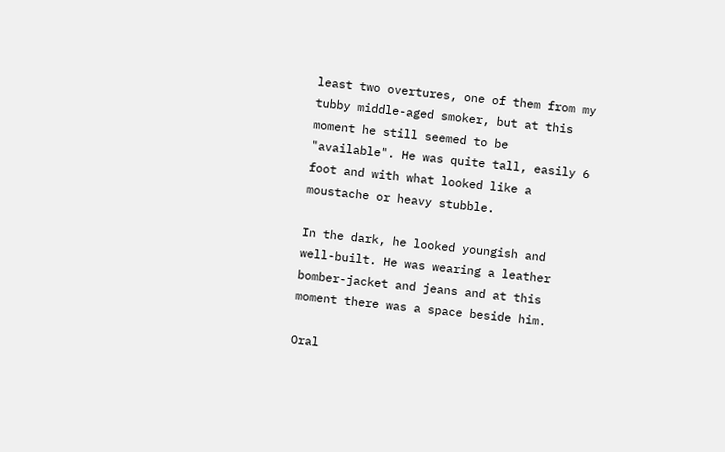least two overtures, one of them from my tubby middle-aged smoker, but at this moment he still seemed to be "available". He was quite tall, easily 6 foot and with what looked like a moustache or heavy stubble.

In the dark, he looked youngish and well-built. He was wearing a leather bomber-jacket and jeans and at this moment there was a space beside him.

Oral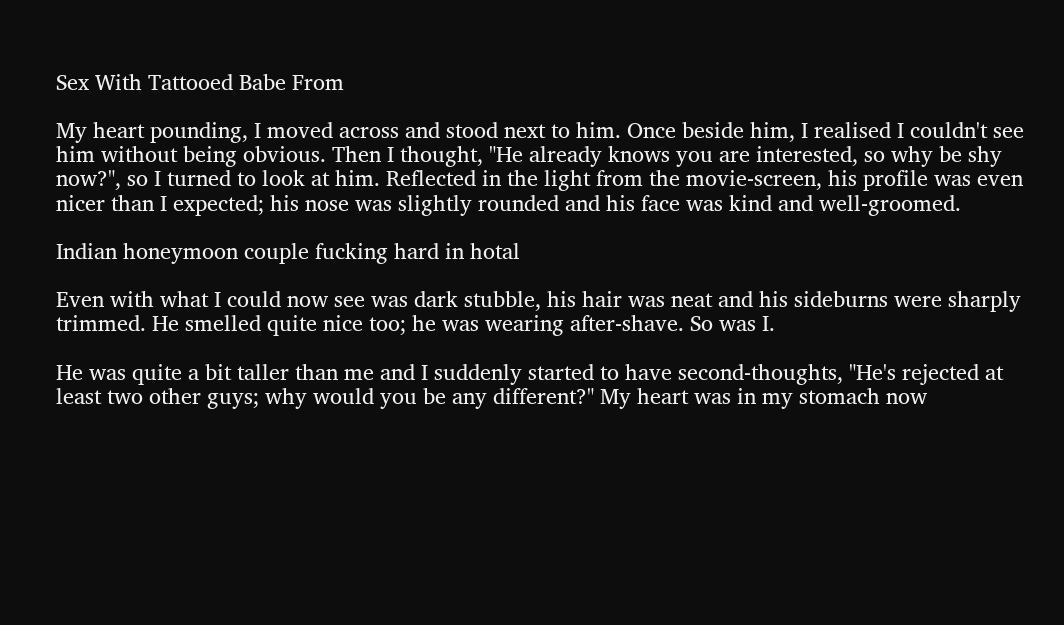Sex With Tattooed Babe From

My heart pounding, I moved across and stood next to him. Once beside him, I realised I couldn't see him without being obvious. Then I thought, "He already knows you are interested, so why be shy now?", so I turned to look at him. Reflected in the light from the movie-screen, his profile was even nicer than I expected; his nose was slightly rounded and his face was kind and well-groomed.

Indian honeymoon couple fucking hard in hotal

Even with what I could now see was dark stubble, his hair was neat and his sideburns were sharply trimmed. He smelled quite nice too; he was wearing after-shave. So was I.

He was quite a bit taller than me and I suddenly started to have second-thoughts, "He's rejected at least two other guys; why would you be any different?" My heart was in my stomach now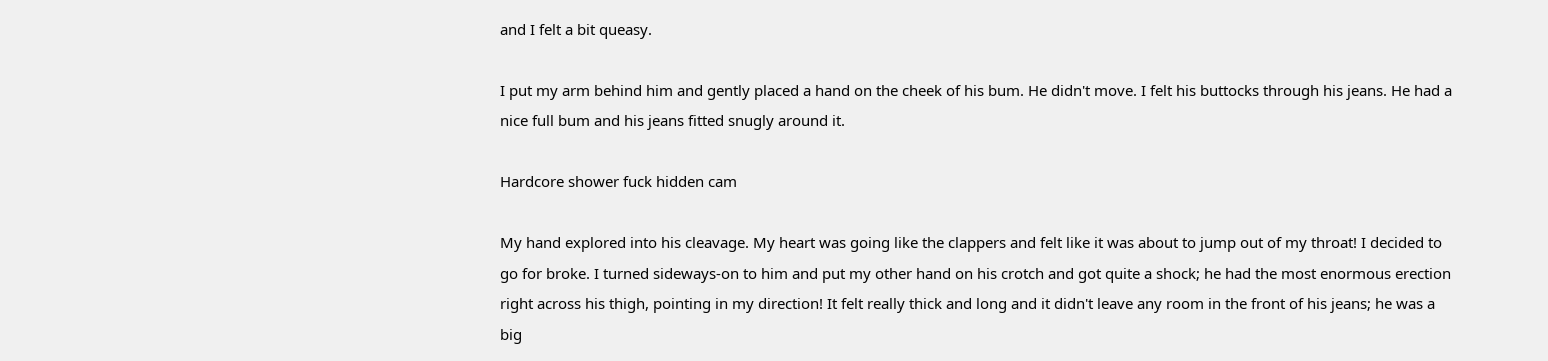and I felt a bit queasy.

I put my arm behind him and gently placed a hand on the cheek of his bum. He didn't move. I felt his buttocks through his jeans. He had a nice full bum and his jeans fitted snugly around it.

Hardcore shower fuck hidden cam

My hand explored into his cleavage. My heart was going like the clappers and felt like it was about to jump out of my throat! I decided to go for broke. I turned sideways-on to him and put my other hand on his crotch and got quite a shock; he had the most enormous erection right across his thigh, pointing in my direction! It felt really thick and long and it didn't leave any room in the front of his jeans; he was a big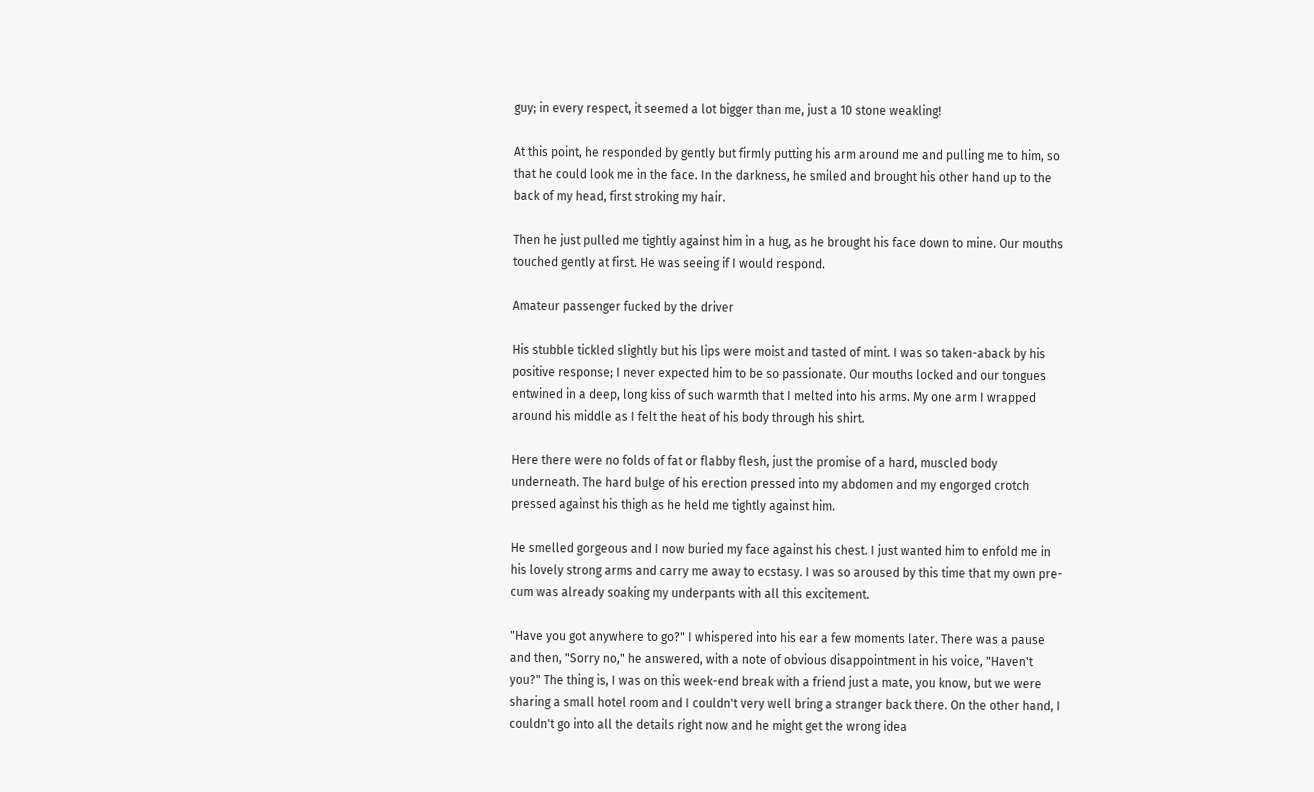guy; in every respect, it seemed a lot bigger than me, just a 10 stone weakling!

At this point, he responded by gently but firmly putting his arm around me and pulling me to him, so that he could look me in the face. In the darkness, he smiled and brought his other hand up to the back of my head, first stroking my hair.

Then he just pulled me tightly against him in a hug, as he brought his face down to mine. Our mouths touched gently at first. He was seeing if I would respond.

Amateur passenger fucked by the driver

His stubble tickled slightly but his lips were moist and tasted of mint. I was so taken-aback by his positive response; I never expected him to be so passionate. Our mouths locked and our tongues entwined in a deep, long kiss of such warmth that I melted into his arms. My one arm I wrapped around his middle as I felt the heat of his body through his shirt.

Here there were no folds of fat or flabby flesh, just the promise of a hard, muscled body underneath. The hard bulge of his erection pressed into my abdomen and my engorged crotch pressed against his thigh as he held me tightly against him.

He smelled gorgeous and I now buried my face against his chest. I just wanted him to enfold me in his lovely strong arms and carry me away to ecstasy. I was so aroused by this time that my own pre-cum was already soaking my underpants with all this excitement.

"Have you got anywhere to go?" I whispered into his ear a few moments later. There was a pause and then, "Sorry no," he answered, with a note of obvious disappointment in his voice, "Haven't you?" The thing is, I was on this week-end break with a friend just a mate, you know, but we were sharing a small hotel room and I couldn't very well bring a stranger back there. On the other hand, I couldn't go into all the details right now and he might get the wrong idea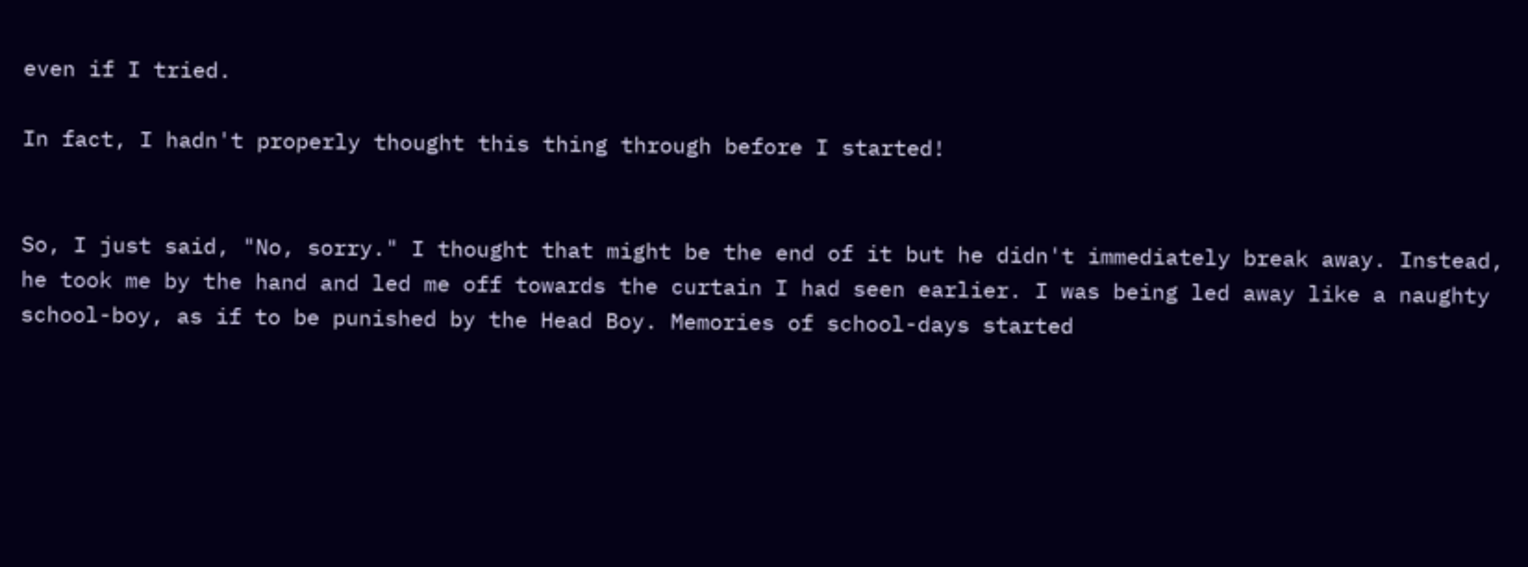even if I tried.

In fact, I hadn't properly thought this thing through before I started!


So, I just said, "No, sorry." I thought that might be the end of it but he didn't immediately break away. Instead, he took me by the hand and led me off towards the curtain I had seen earlier. I was being led away like a naughty school-boy, as if to be punished by the Head Boy. Memories of school-days started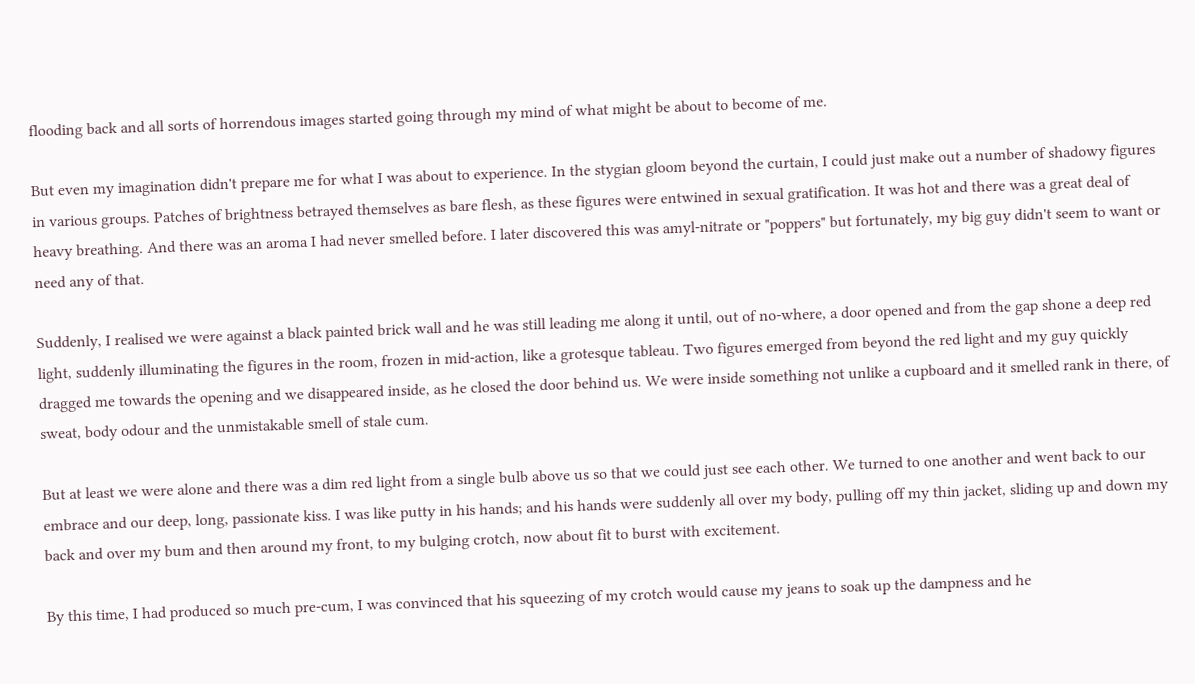flooding back and all sorts of horrendous images started going through my mind of what might be about to become of me.

But even my imagination didn't prepare me for what I was about to experience. In the stygian gloom beyond the curtain, I could just make out a number of shadowy figures in various groups. Patches of brightness betrayed themselves as bare flesh, as these figures were entwined in sexual gratification. It was hot and there was a great deal of heavy breathing. And there was an aroma I had never smelled before. I later discovered this was amyl-nitrate or "poppers" but fortunately, my big guy didn't seem to want or need any of that.

Suddenly, I realised we were against a black painted brick wall and he was still leading me along it until, out of no-where, a door opened and from the gap shone a deep red light, suddenly illuminating the figures in the room, frozen in mid-action, like a grotesque tableau. Two figures emerged from beyond the red light and my guy quickly dragged me towards the opening and we disappeared inside, as he closed the door behind us. We were inside something not unlike a cupboard and it smelled rank in there, of sweat, body odour and the unmistakable smell of stale cum.

But at least we were alone and there was a dim red light from a single bulb above us so that we could just see each other. We turned to one another and went back to our embrace and our deep, long, passionate kiss. I was like putty in his hands; and his hands were suddenly all over my body, pulling off my thin jacket, sliding up and down my back and over my bum and then around my front, to my bulging crotch, now about fit to burst with excitement.

By this time, I had produced so much pre-cum, I was convinced that his squeezing of my crotch would cause my jeans to soak up the dampness and he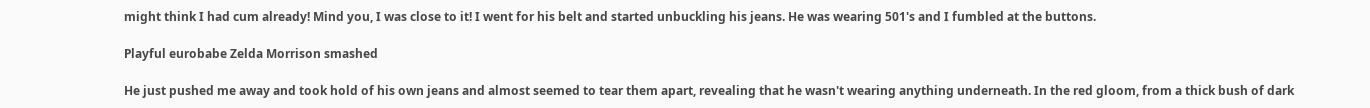might think I had cum already! Mind you, I was close to it! I went for his belt and started unbuckling his jeans. He was wearing 501's and I fumbled at the buttons.

Playful eurobabe Zelda Morrison smashed

He just pushed me away and took hold of his own jeans and almost seemed to tear them apart, revealing that he wasn't wearing anything underneath. In the red gloom, from a thick bush of dark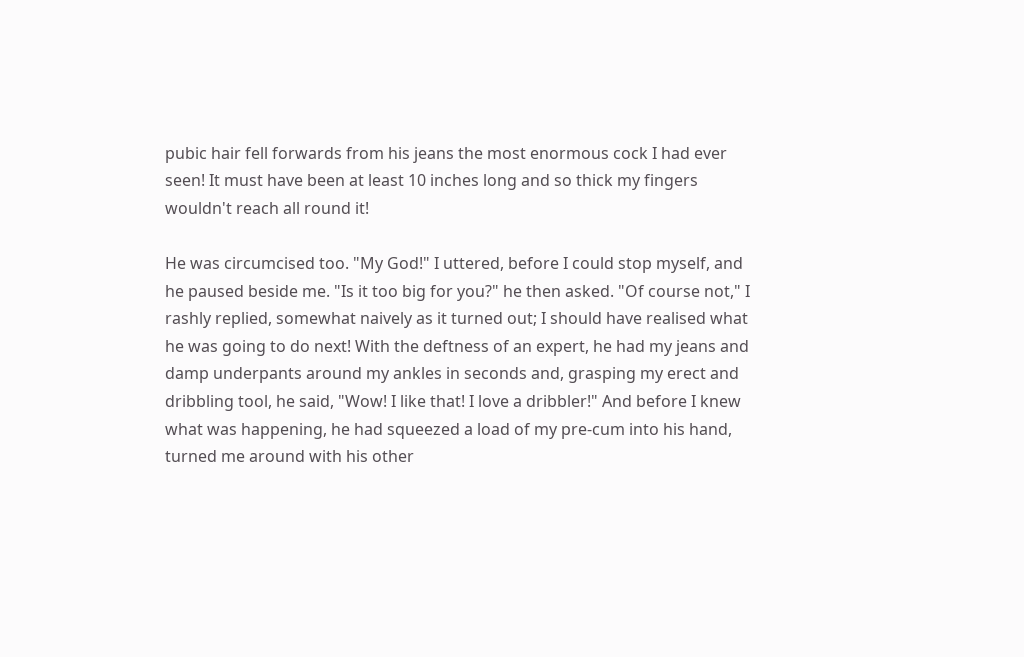pubic hair fell forwards from his jeans the most enormous cock I had ever seen! It must have been at least 10 inches long and so thick my fingers wouldn't reach all round it!

He was circumcised too. "My God!" I uttered, before I could stop myself, and he paused beside me. "Is it too big for you?" he then asked. "Of course not," I rashly replied, somewhat naively as it turned out; I should have realised what he was going to do next! With the deftness of an expert, he had my jeans and damp underpants around my ankles in seconds and, grasping my erect and dribbling tool, he said, "Wow! I like that! I love a dribbler!" And before I knew what was happening, he had squeezed a load of my pre-cum into his hand, turned me around with his other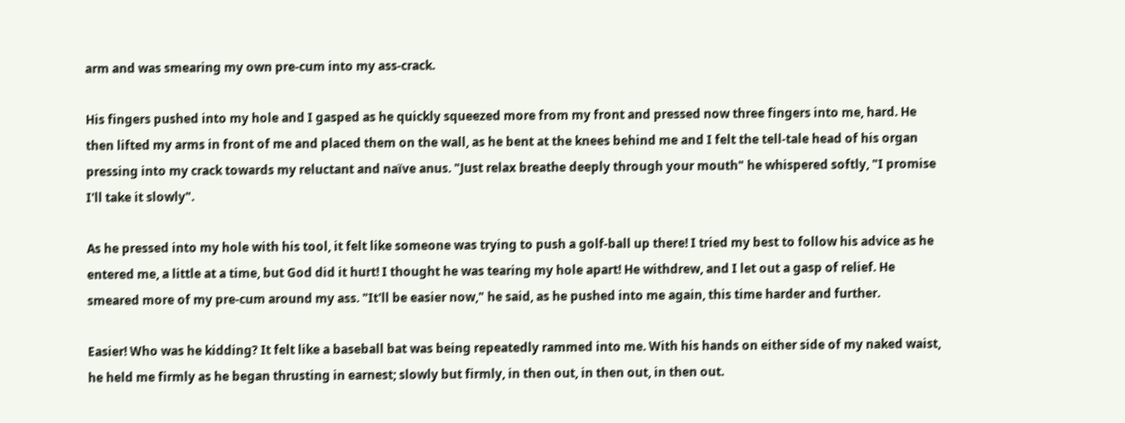arm and was smearing my own pre-cum into my ass-crack.

His fingers pushed into my hole and I gasped as he quickly squeezed more from my front and pressed now three fingers into me, hard. He then lifted my arms in front of me and placed them on the wall, as he bent at the knees behind me and I felt the tell-tale head of his organ pressing into my crack towards my reluctant and naïve anus. "Just relax breathe deeply through your mouth" he whispered softly, "I promise I'll take it slowly".

As he pressed into my hole with his tool, it felt like someone was trying to push a golf-ball up there! I tried my best to follow his advice as he entered me, a little at a time, but God did it hurt! I thought he was tearing my hole apart! He withdrew, and I let out a gasp of relief. He smeared more of my pre-cum around my ass. "It'll be easier now," he said, as he pushed into me again, this time harder and further.

Easier! Who was he kidding? It felt like a baseball bat was being repeatedly rammed into me. With his hands on either side of my naked waist, he held me firmly as he began thrusting in earnest; slowly but firmly, in then out, in then out, in then out.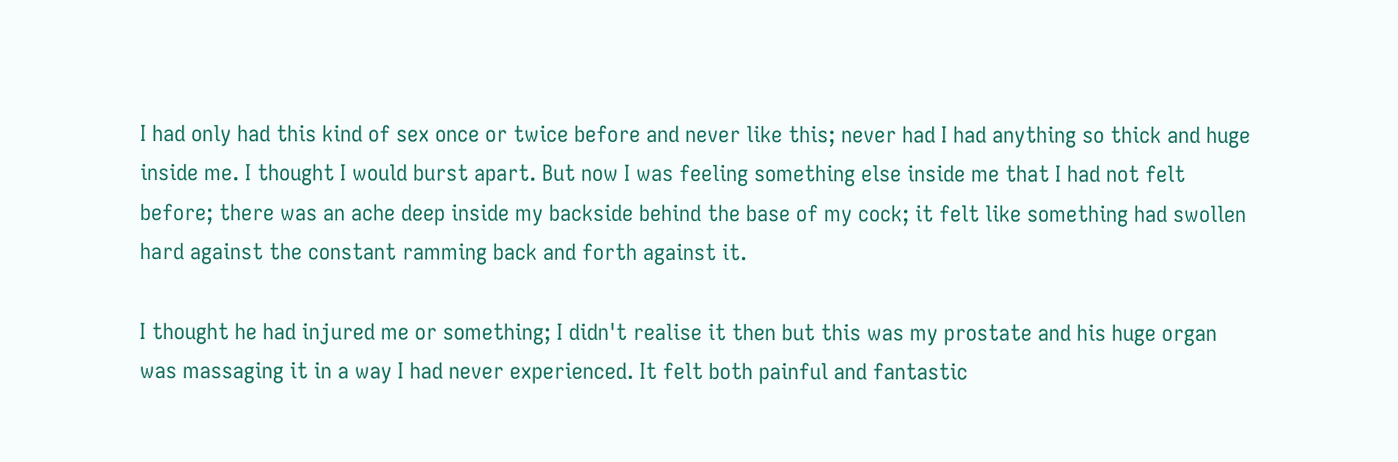I had only had this kind of sex once or twice before and never like this; never had I had anything so thick and huge inside me. I thought I would burst apart. But now I was feeling something else inside me that I had not felt before; there was an ache deep inside my backside behind the base of my cock; it felt like something had swollen hard against the constant ramming back and forth against it.

I thought he had injured me or something; I didn't realise it then but this was my prostate and his huge organ was massaging it in a way I had never experienced. It felt both painful and fantastic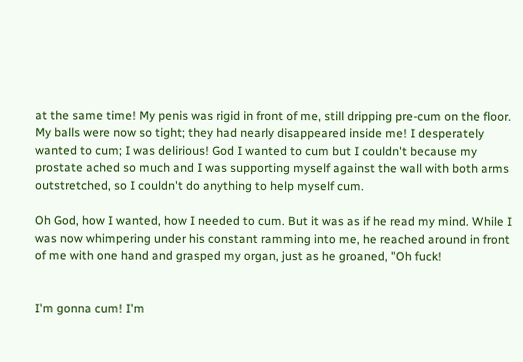at the same time! My penis was rigid in front of me, still dripping pre-cum on the floor. My balls were now so tight; they had nearly disappeared inside me! I desperately wanted to cum; I was delirious! God I wanted to cum but I couldn't because my prostate ached so much and I was supporting myself against the wall with both arms outstretched, so I couldn't do anything to help myself cum.

Oh God, how I wanted, how I needed to cum. But it was as if he read my mind. While I was now whimpering under his constant ramming into me, he reached around in front of me with one hand and grasped my organ, just as he groaned, "Oh fuck!


I'm gonna cum! I'm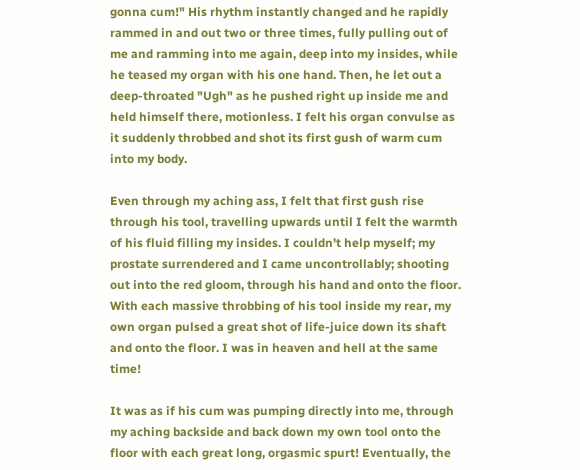gonna cum!" His rhythm instantly changed and he rapidly rammed in and out two or three times, fully pulling out of me and ramming into me again, deep into my insides, while he teased my organ with his one hand. Then, he let out a deep-throated "Ugh" as he pushed right up inside me and held himself there, motionless. I felt his organ convulse as it suddenly throbbed and shot its first gush of warm cum into my body.

Even through my aching ass, I felt that first gush rise through his tool, travelling upwards until I felt the warmth of his fluid filling my insides. I couldn't help myself; my prostate surrendered and I came uncontrollably; shooting out into the red gloom, through his hand and onto the floor. With each massive throbbing of his tool inside my rear, my own organ pulsed a great shot of life-juice down its shaft and onto the floor. I was in heaven and hell at the same time!

It was as if his cum was pumping directly into me, through my aching backside and back down my own tool onto the floor with each great long, orgasmic spurt! Eventually, the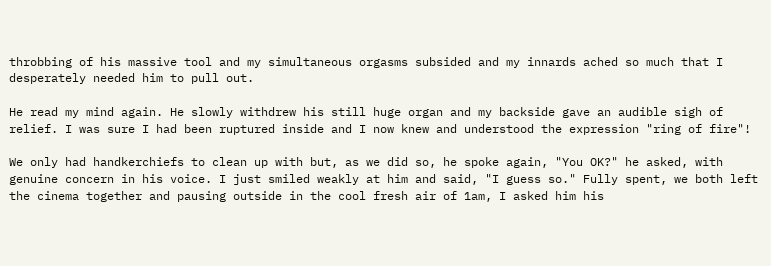throbbing of his massive tool and my simultaneous orgasms subsided and my innards ached so much that I desperately needed him to pull out.

He read my mind again. He slowly withdrew his still huge organ and my backside gave an audible sigh of relief. I was sure I had been ruptured inside and I now knew and understood the expression "ring of fire"!

We only had handkerchiefs to clean up with but, as we did so, he spoke again, "You OK?" he asked, with genuine concern in his voice. I just smiled weakly at him and said, "I guess so." Fully spent, we both left the cinema together and pausing outside in the cool fresh air of 1am, I asked him his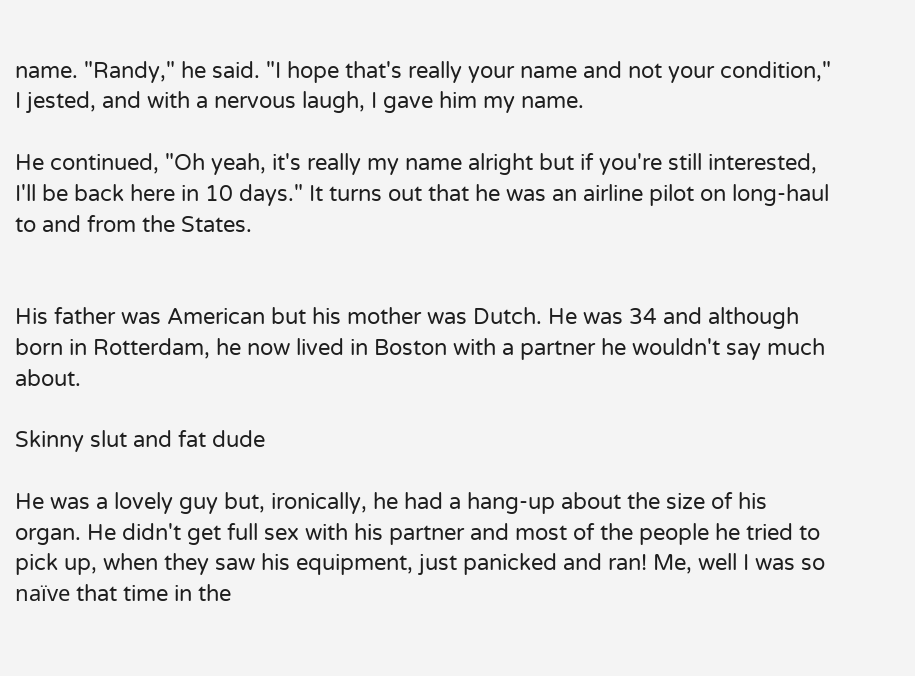name. "Randy," he said. "I hope that's really your name and not your condition," I jested, and with a nervous laugh, I gave him my name.

He continued, "Oh yeah, it's really my name alright but if you're still interested, I'll be back here in 10 days." It turns out that he was an airline pilot on long-haul to and from the States.


His father was American but his mother was Dutch. He was 34 and although born in Rotterdam, he now lived in Boston with a partner he wouldn't say much about.

Skinny slut and fat dude

He was a lovely guy but, ironically, he had a hang-up about the size of his organ. He didn't get full sex with his partner and most of the people he tried to pick up, when they saw his equipment, just panicked and ran! Me, well I was so naïve that time in the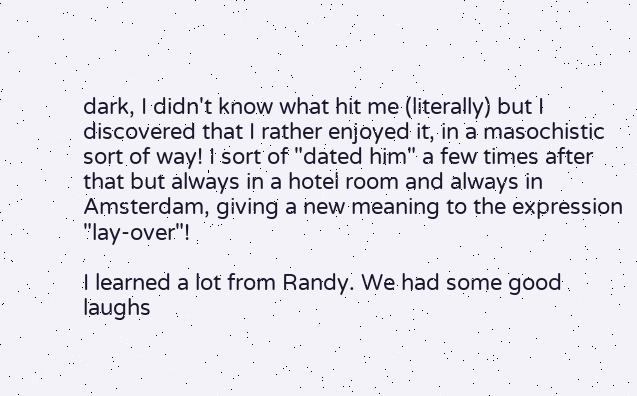dark, I didn't know what hit me (literally) but I discovered that I rather enjoyed it, in a masochistic sort of way! I sort of "dated him" a few times after that but always in a hotel room and always in Amsterdam, giving a new meaning to the expression "lay-over"!

I learned a lot from Randy. We had some good laughs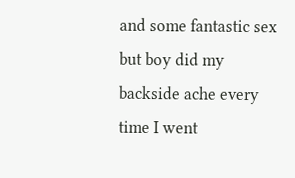and some fantastic sex but boy did my backside ache every time I went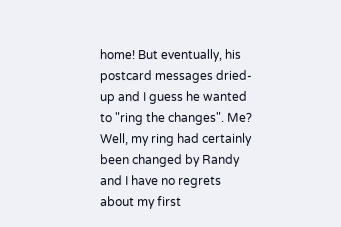home! But eventually, his postcard messages dried-up and I guess he wanted to "ring the changes". Me? Well, my ring had certainly been changed by Randy and I have no regrets about my first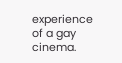experience of a gay cinema.